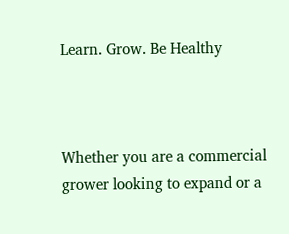Learn. Grow. Be Healthy



Whether you are a commercial grower looking to expand or a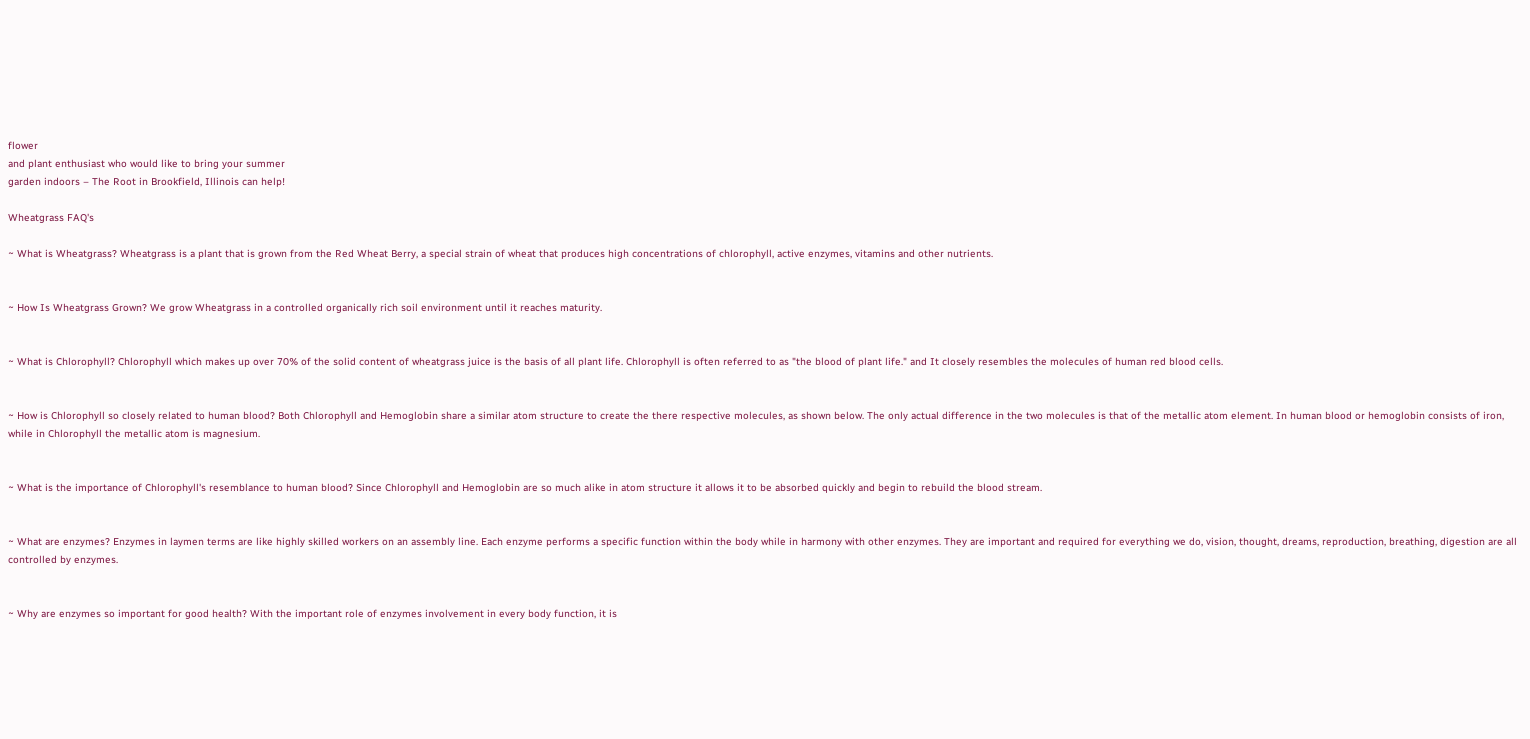flower
and plant enthusiast who would like to bring your summer
garden indoors – The Root in Brookfield, Illinois can help!

Wheatgrass FAQ's

~ What is Wheatgrass? Wheatgrass is a plant that is grown from the Red Wheat Berry, a special strain of wheat that produces high concentrations of chlorophyll, active enzymes, vitamins and other nutrients.


~ How Is Wheatgrass Grown? We grow Wheatgrass in a controlled organically rich soil environment until it reaches maturity.


~ What is Chlorophyll? Chlorophyll which makes up over 70% of the solid content of wheatgrass juice is the basis of all plant life. Chlorophyll is often referred to as "the blood of plant life." and It closely resembles the molecules of human red blood cells.


~ How is Chlorophyll so closely related to human blood? Both Chlorophyll and Hemoglobin share a similar atom structure to create the there respective molecules, as shown below. The only actual difference in the two molecules is that of the metallic atom element. In human blood or hemoglobin consists of iron, while in Chlorophyll the metallic atom is magnesium.


~ What is the importance of Chlorophyll's resemblance to human blood? Since Chlorophyll and Hemoglobin are so much alike in atom structure it allows it to be absorbed quickly and begin to rebuild the blood stream.


~ What are enzymes? Enzymes in laymen terms are like highly skilled workers on an assembly line. Each enzyme performs a specific function within the body while in harmony with other enzymes. They are important and required for everything we do, vision, thought, dreams, reproduction, breathing, digestion are all controlled by enzymes.


~ Why are enzymes so important for good health? With the important role of enzymes involvement in every body function, it is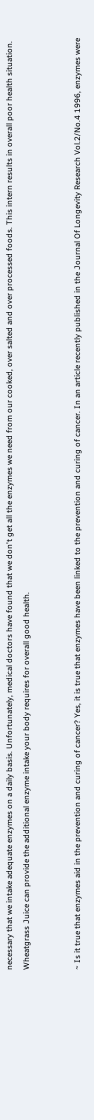necessary that we intake adequate enzymes on a daily basis. Unfortunately, medical doctors have found that we don't get all the enzymes we need from our cooked, over salted and over processed foods. This intern results in overall poor health situation. Wheatgrass Juice can provide the additional enzyme intake your body requires for overall good health.


~ Is it true that enzymes aid in the prevention and curing of cancer? Yes, it is true that enzymes have been linked to the prevention and curing of cancer. In an article recently published in the Journal Of Longevity Research Vol.2/No.4 1996, enzymes were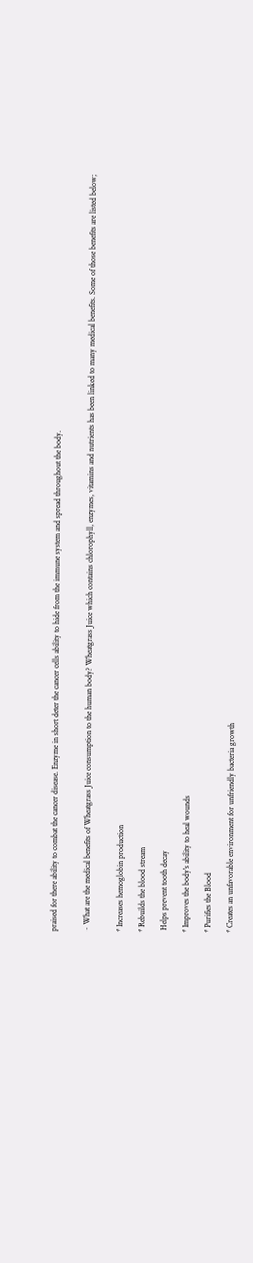praised for there ability to combat the cancer disease. Enzyme in short deter the cancer cells ability to hide from the immune system and spread throughout the body.


~ What are the medical benefits of Wheatgrass Juice consumption to the human body? Wheatgrass Juice which contains chlorophyll, enzymes, vitamins and nutrients has been linked to many medical benefits. Some of those benefits are listed below;


* Increases hemoglobin production

* Rebuilds the blood stream

 Helps prevent tooth decay

* Improves the body's ability to heal wounds

* Purifies the Blood

* Creates an unfavorable environment for unfriendly bacteria growth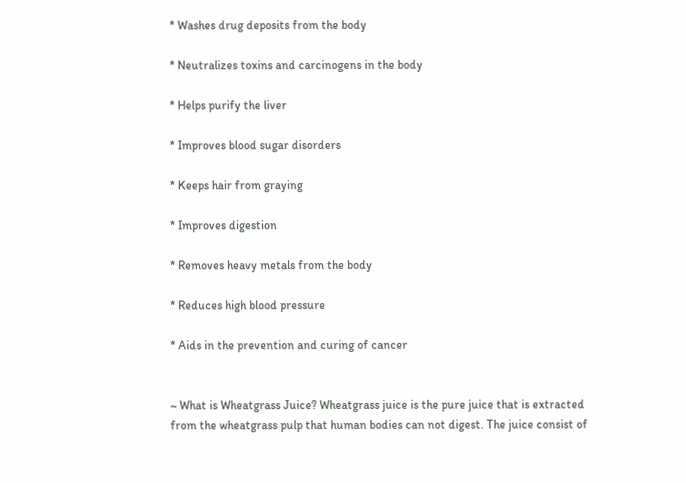* Washes drug deposits from the body

* Neutralizes toxins and carcinogens in the body

* Helps purify the liver

* Improves blood sugar disorders

* Keeps hair from graying

* Improves digestion

* Removes heavy metals from the body

* Reduces high blood pressure

* Aids in the prevention and curing of cancer


~ What is Wheatgrass Juice? Wheatgrass juice is the pure juice that is extracted from the wheatgrass pulp that human bodies can not digest. The juice consist of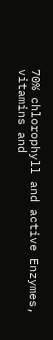70% chlorophyll and active Enzymes, vitamins and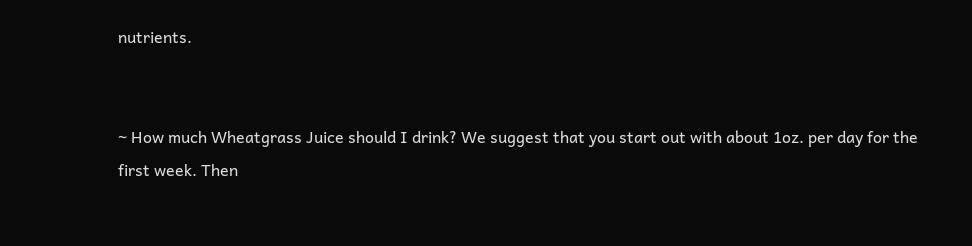nutrients.


~ How much Wheatgrass Juice should I drink? We suggest that you start out with about 1oz. per day for the first week. Then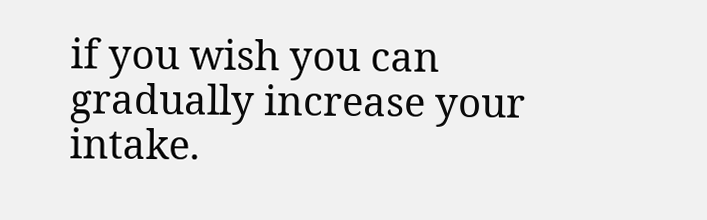if you wish you can gradually increase your intake.